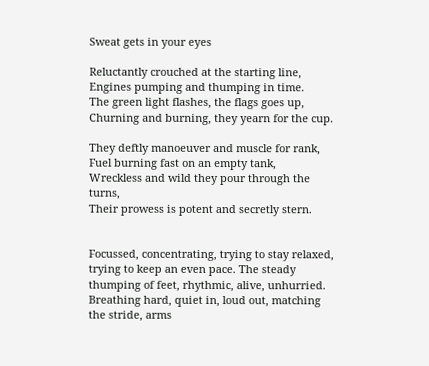Sweat gets in your eyes

Reluctantly crouched at the starting line,
Engines pumping and thumping in time.
The green light flashes, the flags goes up,
Churning and burning, they yearn for the cup.

They deftly manoeuver and muscle for rank,
Fuel burning fast on an empty tank,
Wreckless and wild they pour through the turns,
Their prowess is potent and secretly stern.


Focussed, concentrating, trying to stay relaxed, trying to keep an even pace. The steady thumping of feet, rhythmic, alive, unhurried. Breathing hard, quiet in, loud out, matching the stride, arms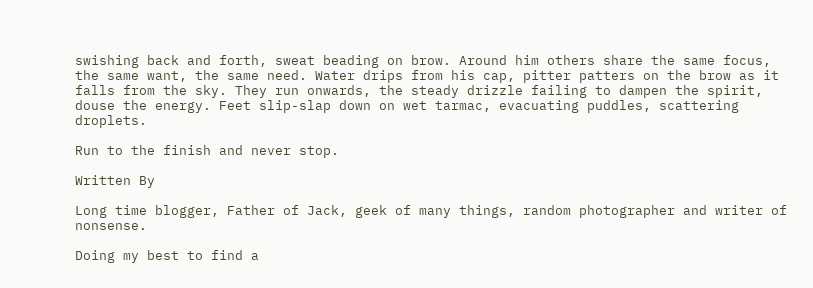swishing back and forth, sweat beading on brow. Around him others share the same focus, the same want, the same need. Water drips from his cap, pitter patters on the brow as it falls from the sky. They run onwards, the steady drizzle failing to dampen the spirit, douse the energy. Feet slip-slap down on wet tarmac, evacuating puddles, scattering droplets.

Run to the finish and never stop.

Written By

Long time blogger, Father of Jack, geek of many things, random photographer and writer of nonsense.

Doing my best to find a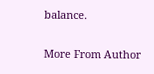balance.

More From Author